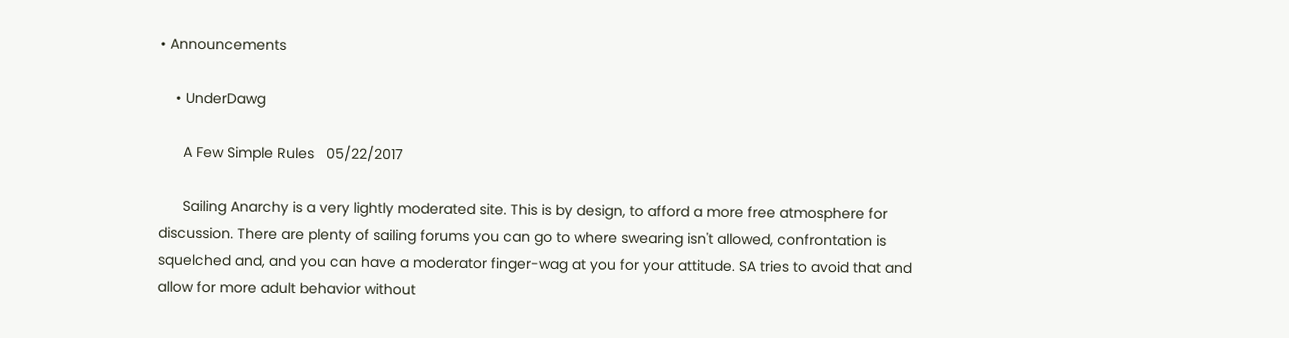• Announcements

    • UnderDawg

      A Few Simple Rules   05/22/2017

      Sailing Anarchy is a very lightly moderated site. This is by design, to afford a more free atmosphere for discussion. There are plenty of sailing forums you can go to where swearing isn't allowed, confrontation is squelched and, and you can have a moderator finger-wag at you for your attitude. SA tries to avoid that and allow for more adult behavior without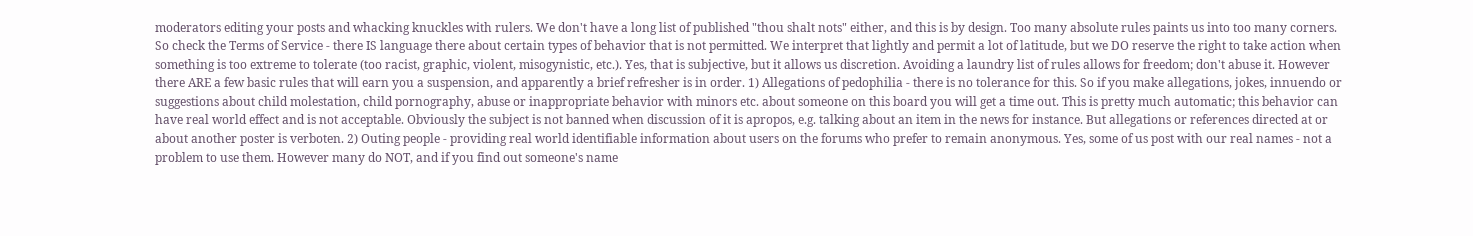moderators editing your posts and whacking knuckles with rulers. We don't have a long list of published "thou shalt nots" either, and this is by design. Too many absolute rules paints us into too many corners. So check the Terms of Service - there IS language there about certain types of behavior that is not permitted. We interpret that lightly and permit a lot of latitude, but we DO reserve the right to take action when something is too extreme to tolerate (too racist, graphic, violent, misogynistic, etc.). Yes, that is subjective, but it allows us discretion. Avoiding a laundry list of rules allows for freedom; don't abuse it. However there ARE a few basic rules that will earn you a suspension, and apparently a brief refresher is in order. 1) Allegations of pedophilia - there is no tolerance for this. So if you make allegations, jokes, innuendo or suggestions about child molestation, child pornography, abuse or inappropriate behavior with minors etc. about someone on this board you will get a time out. This is pretty much automatic; this behavior can have real world effect and is not acceptable. Obviously the subject is not banned when discussion of it is apropos, e.g. talking about an item in the news for instance. But allegations or references directed at or about another poster is verboten. 2) Outing people - providing real world identifiable information about users on the forums who prefer to remain anonymous. Yes, some of us post with our real names - not a problem to use them. However many do NOT, and if you find out someone's name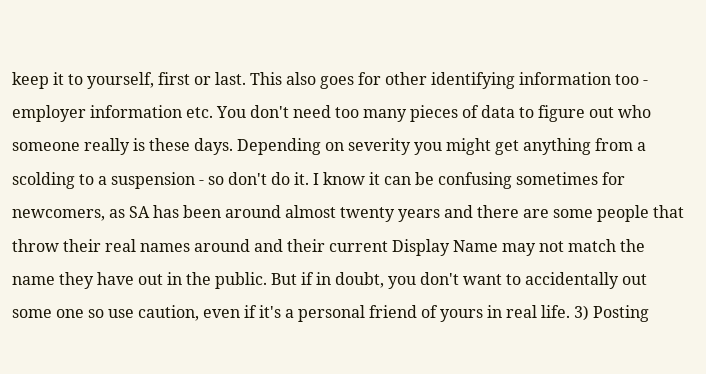keep it to yourself, first or last. This also goes for other identifying information too - employer information etc. You don't need too many pieces of data to figure out who someone really is these days. Depending on severity you might get anything from a scolding to a suspension - so don't do it. I know it can be confusing sometimes for newcomers, as SA has been around almost twenty years and there are some people that throw their real names around and their current Display Name may not match the name they have out in the public. But if in doubt, you don't want to accidentally out some one so use caution, even if it's a personal friend of yours in real life. 3) Posting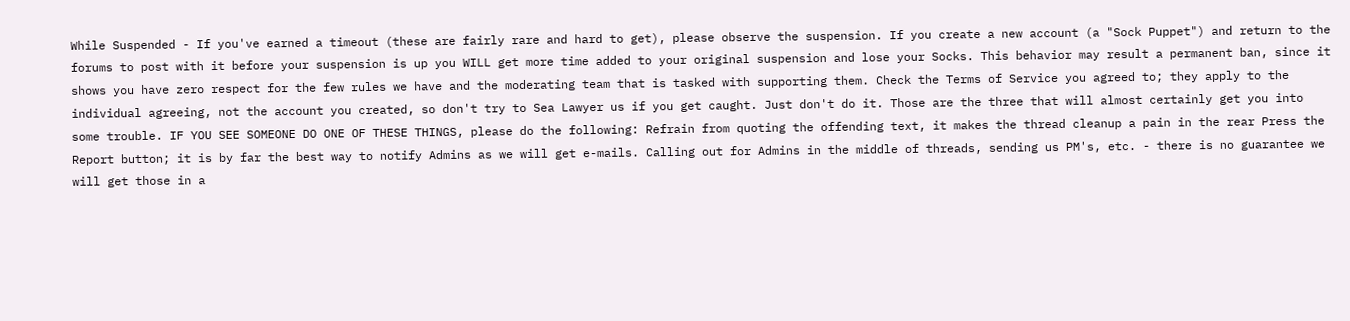While Suspended - If you've earned a timeout (these are fairly rare and hard to get), please observe the suspension. If you create a new account (a "Sock Puppet") and return to the forums to post with it before your suspension is up you WILL get more time added to your original suspension and lose your Socks. This behavior may result a permanent ban, since it shows you have zero respect for the few rules we have and the moderating team that is tasked with supporting them. Check the Terms of Service you agreed to; they apply to the individual agreeing, not the account you created, so don't try to Sea Lawyer us if you get caught. Just don't do it. Those are the three that will almost certainly get you into some trouble. IF YOU SEE SOMEONE DO ONE OF THESE THINGS, please do the following: Refrain from quoting the offending text, it makes the thread cleanup a pain in the rear Press the Report button; it is by far the best way to notify Admins as we will get e-mails. Calling out for Admins in the middle of threads, sending us PM's, etc. - there is no guarantee we will get those in a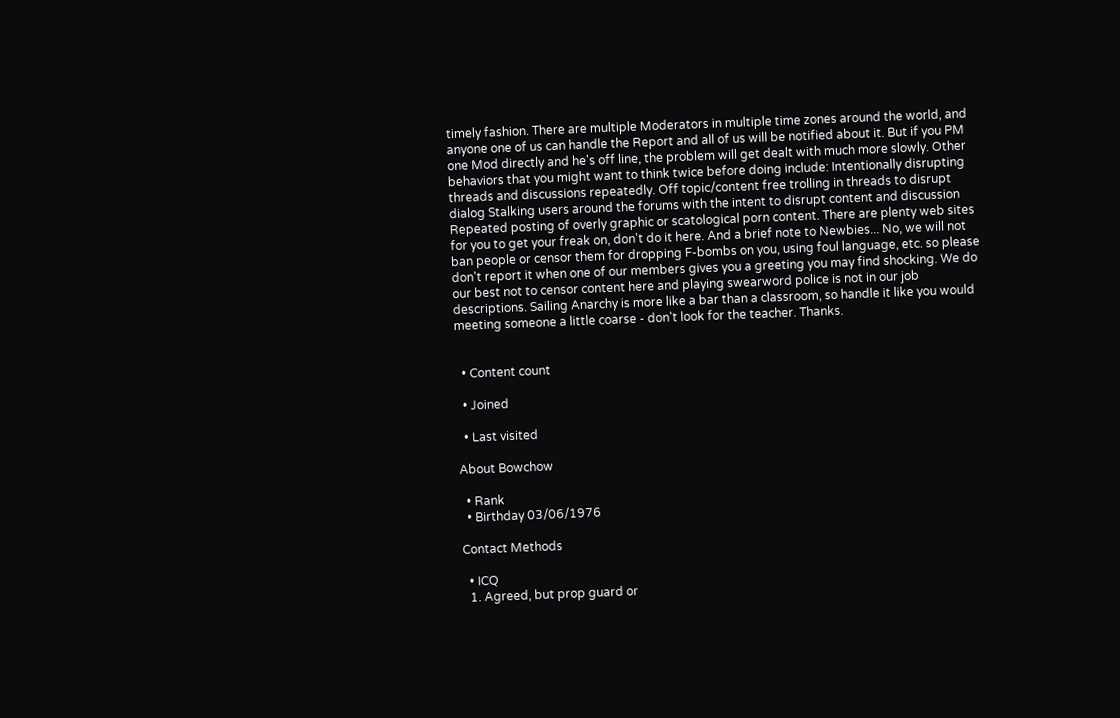timely fashion. There are multiple Moderators in multiple time zones around the world, and anyone one of us can handle the Report and all of us will be notified about it. But if you PM one Mod directly and he's off line, the problem will get dealt with much more slowly. Other behaviors that you might want to think twice before doing include: Intentionally disrupting threads and discussions repeatedly. Off topic/content free trolling in threads to disrupt dialog Stalking users around the forums with the intent to disrupt content and discussion Repeated posting of overly graphic or scatological porn content. There are plenty web sites for you to get your freak on, don't do it here. And a brief note to Newbies... No, we will not ban people or censor them for dropping F-bombs on you, using foul language, etc. so please don't report it when one of our members gives you a greeting you may find shocking. We do our best not to censor content here and playing swearword police is not in our job descriptions. Sailing Anarchy is more like a bar than a classroom, so handle it like you would meeting someone a little coarse - don't look for the teacher. Thanks.


  • Content count

  • Joined

  • Last visited

About Bowchow

  • Rank
  • Birthday 03/06/1976

Contact Methods

  • ICQ
  1. Agreed, but prop guard or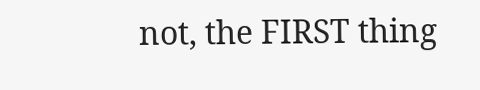not, the FIRST thing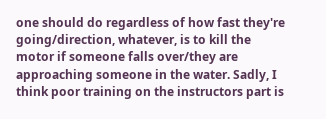one should do regardless of how fast they're going/direction, whatever, is to kill the motor if someone falls over/they are approaching someone in the water. Sadly, I think poor training on the instructors part is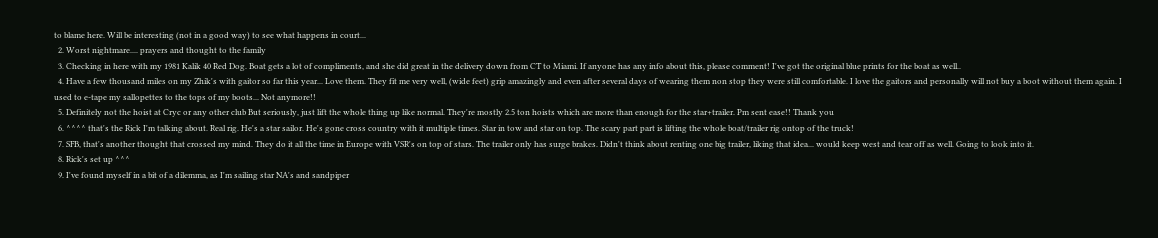to blame here. Will be interesting (not in a good way) to see what happens in court...
  2. Worst nightmare.... prayers and thought to the family
  3. Checking in here with my 1981 Kalik 40 Red Dog. Boat gets a lot of compliments, and she did great in the delivery down from CT to Miami. If anyone has any info about this, please comment! I've got the original blue prints for the boat as well..
  4. Have a few thousand miles on my Zhik's with gaitor so far this year... Love them. They fit me very well, (wide feet) grip amazingly and even after several days of wearing them non stop they were still comfortable. I love the gaitors and personally will not buy a boot without them again. I used to e-tape my sallopettes to the tops of my boots... Not anymore!!
  5. Definitely not the hoist at Cryc or any other club But seriously, just lift the whole thing up like normal. They're mostly 2.5 ton hoists which are more than enough for the star+trailer. Pm sent ease!! Thank you
  6. ^^^^ that's the Rick I'm talking about. Real rig. He's a star sailor. He's gone cross country with it multiple times. Star in tow and star on top. The scary part part is lifting the whole boat/trailer rig ontop of the truck!
  7. SFB, that's another thought that crossed my mind. They do it all the time in Europe with VSR's on top of stars. The trailer only has surge brakes. Didn't think about renting one big trailer, liking that idea... would keep west and tear off as well. Going to look into it.
  8. Rick's set up ^^^
  9. I've found myself in a bit of a dilemma, as I'm sailing star NA's and sandpiper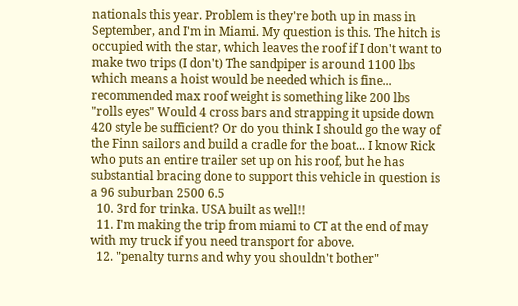nationals this year. Problem is they're both up in mass in September, and I'm in Miami. My question is this. The hitch is occupied with the star, which leaves the roof if I don't want to make two trips (I don't) The sandpiper is around 1100 lbs which means a hoist would be needed which is fine... recommended max roof weight is something like 200 lbs "rolls eyes" Would 4 cross bars and strapping it upside down 420 style be sufficient? Or do you think I should go the way of the Finn sailors and build a cradle for the boat... I know Rick who puts an entire trailer set up on his roof, but he has substantial bracing done to support this vehicle in question is a 96 suburban 2500 6.5
  10. 3rd for trinka. USA built as well!!
  11. I'm making the trip from miami to CT at the end of may with my truck if you need transport for above.
  12. "penalty turns and why you shouldn't bother"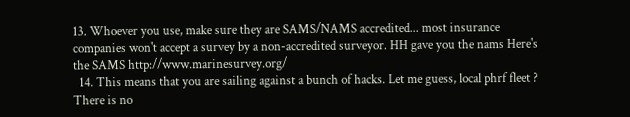13. Whoever you use, make sure they are SAMS/NAMS accredited... most insurance companies won't accept a survey by a non-accredited surveyor. HH gave you the nams Here's the SAMS http://www.marinesurvey.org/
  14. This means that you are sailing against a bunch of hacks. Let me guess, local phrf fleet ? There is no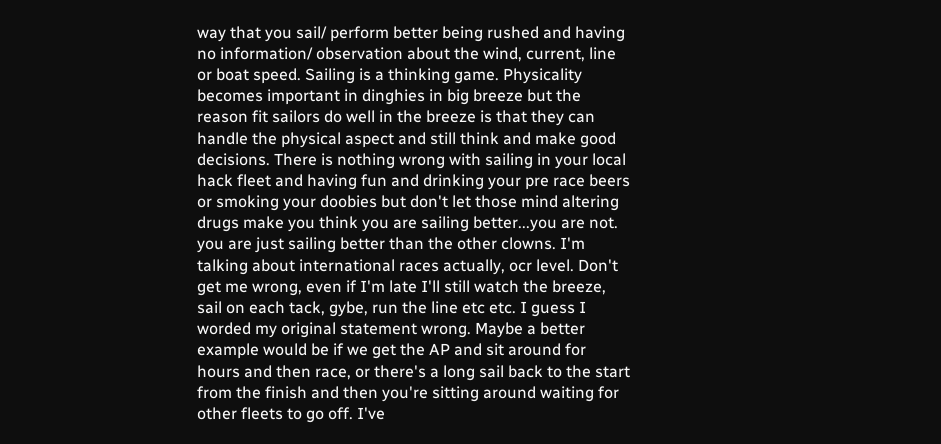way that you sail/ perform better being rushed and having no information/ observation about the wind, current, line or boat speed. Sailing is a thinking game. Physicality becomes important in dinghies in big breeze but the reason fit sailors do well in the breeze is that they can handle the physical aspect and still think and make good decisions. There is nothing wrong with sailing in your local hack fleet and having fun and drinking your pre race beers or smoking your doobies but don't let those mind altering drugs make you think you are sailing better...you are not. you are just sailing better than the other clowns. I'm talking about international races actually, ocr level. Don't get me wrong, even if I'm late I'll still watch the breeze, sail on each tack, gybe, run the line etc etc. I guess I worded my original statement wrong. Maybe a better example would be if we get the AP and sit around for hours and then race, or there's a long sail back to the start from the finish and then you're sitting around waiting for other fleets to go off. I've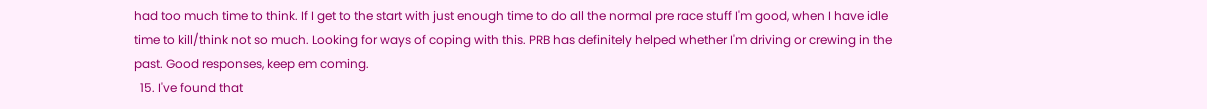had too much time to think. If I get to the start with just enough time to do all the normal pre race stuff I'm good, when I have idle time to kill/think not so much. Looking for ways of coping with this. PRB has definitely helped whether I'm driving or crewing in the past. Good responses, keep em coming.
  15. I've found that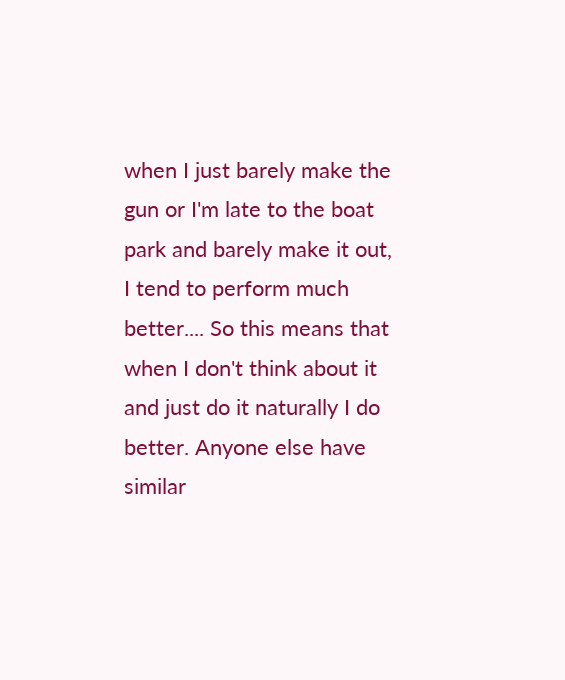when I just barely make the gun or I'm late to the boat park and barely make it out, I tend to perform much better.... So this means that when I don't think about it and just do it naturally I do better. Anyone else have similar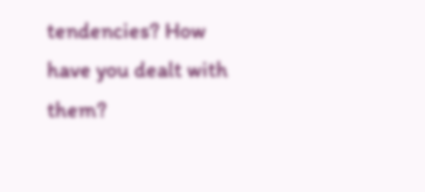tendencies? How have you dealt with them?